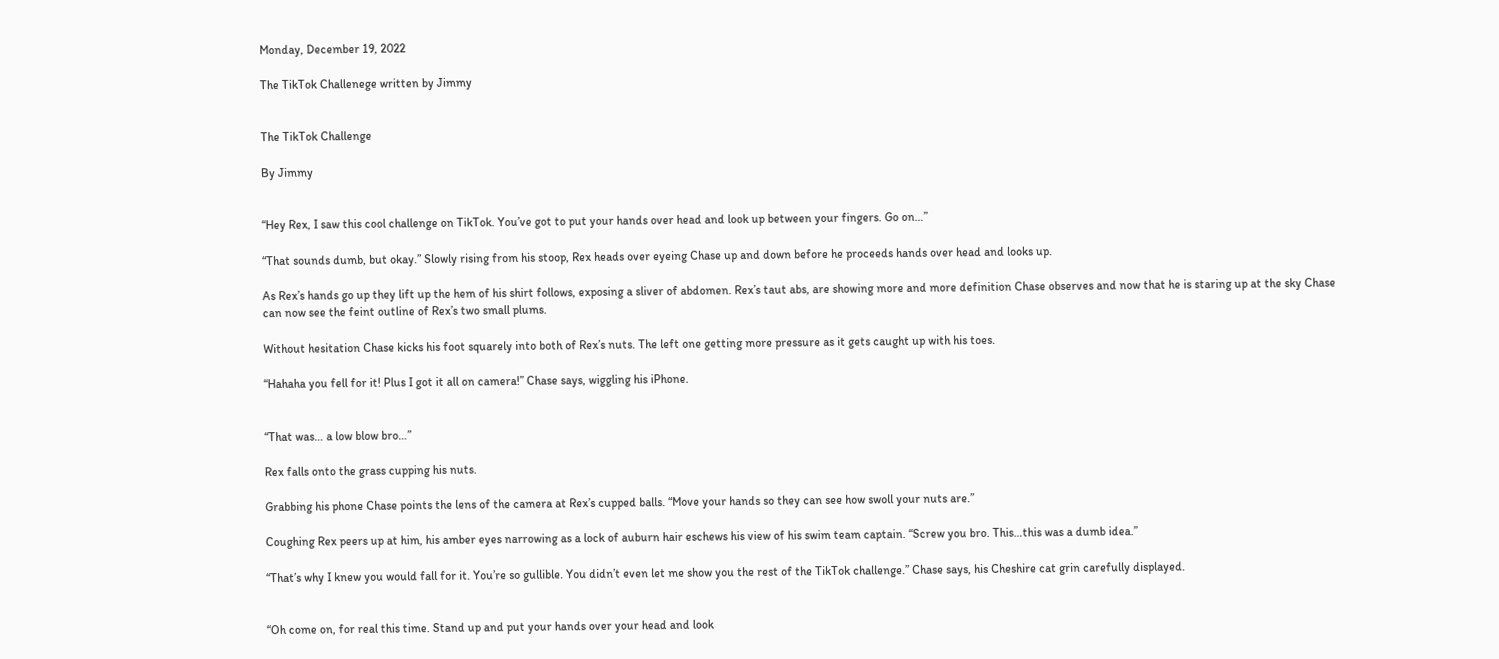Monday, December 19, 2022

The TikTok Challenege written by Jimmy


The TikTok Challenge

By Jimmy


“Hey Rex, I saw this cool challenge on TikTok. You’ve got to put your hands over head and look up between your fingers. Go on…”

“That sounds dumb, but okay.” Slowly rising from his stoop, Rex heads over eyeing Chase up and down before he proceeds hands over head and looks up.

As Rex’s hands go up they lift up the hem of his shirt follows, exposing a sliver of abdomen. Rex’s taut abs, are showing more and more definition Chase observes and now that he is staring up at the sky Chase can now see the feint outline of Rex’s two small plums.

Without hesitation Chase kicks his foot squarely into both of Rex’s nuts. The left one getting more pressure as it gets caught up with his toes.

“Hahaha you fell for it! Plus I got it all on camera!” Chase says, wiggling his iPhone.


“That was… a low blow bro…”

Rex falls onto the grass cupping his nuts.

Grabbing his phone Chase points the lens of the camera at Rex’s cupped balls. “Move your hands so they can see how swoll your nuts are.”

Coughing Rex peers up at him, his amber eyes narrowing as a lock of auburn hair eschews his view of his swim team captain. “Screw you bro. This…this was a dumb idea.”

“That’s why I knew you would fall for it. You’re so gullible. You didn’t even let me show you the rest of the TikTok challenge.” Chase says, his Cheshire cat grin carefully displayed.


“Oh come on, for real this time. Stand up and put your hands over your head and look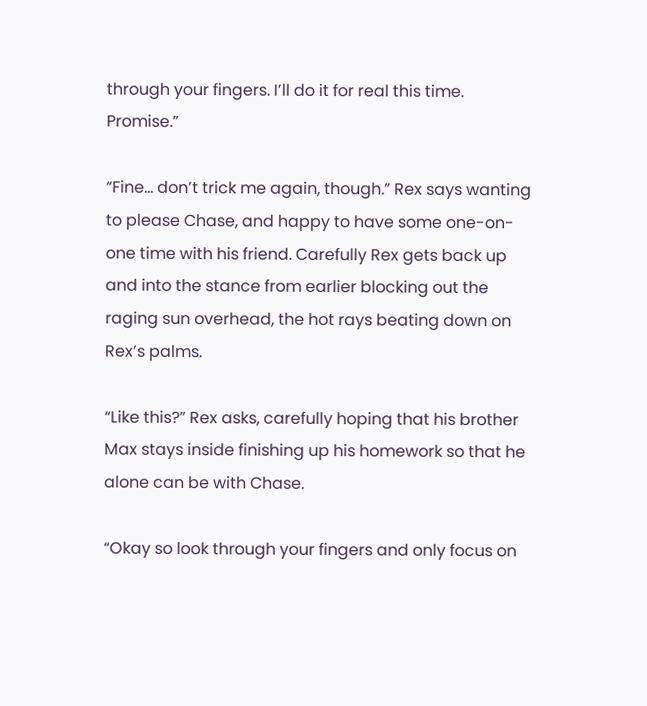through your fingers. I’ll do it for real this time. Promise.”

“Fine… don’t trick me again, though.” Rex says wanting to please Chase, and happy to have some one-on-one time with his friend. Carefully Rex gets back up and into the stance from earlier blocking out the raging sun overhead, the hot rays beating down on Rex’s palms.

“Like this?” Rex asks, carefully hoping that his brother Max stays inside finishing up his homework so that he alone can be with Chase.

“Okay so look through your fingers and only focus on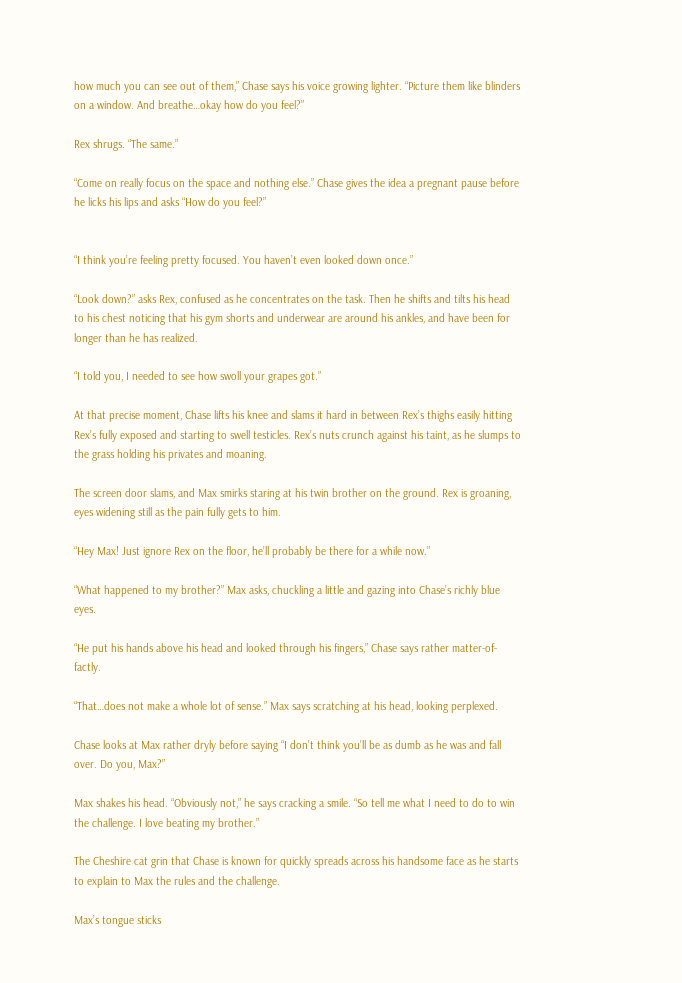how much you can see out of them,” Chase says his voice growing lighter. “Picture them like blinders on a window. And breathe…okay how do you feel?”

Rex shrugs. “The same.”

“Come on really focus on the space and nothing else.” Chase gives the idea a pregnant pause before he licks his lips and asks “How do you feel?”


“I think you’re feeling pretty focused. You haven’t even looked down once.”

“Look down?” asks Rex, confused as he concentrates on the task. Then he shifts and tilts his head to his chest noticing that his gym shorts and underwear are around his ankles, and have been for longer than he has realized.

“I told you, I needed to see how swoll your grapes got.”

At that precise moment, Chase lifts his knee and slams it hard in between Rex’s thighs easily hitting Rex’s fully exposed and starting to swell testicles. Rex’s nuts crunch against his taint, as he slumps to the grass holding his privates and moaning.

The screen door slams, and Max smirks staring at his twin brother on the ground. Rex is groaning, eyes widening still as the pain fully gets to him.

“Hey Max! Just ignore Rex on the floor, he’ll probably be there for a while now.”

“What happened to my brother?” Max asks, chuckling a little and gazing into Chase’s richly blue eyes.

“He put his hands above his head and looked through his fingers,” Chase says rather matter-of-factly.

“That…does not make a whole lot of sense.” Max says scratching at his head, looking perplexed.

Chase looks at Max rather dryly before saying “I don’t think you’ll be as dumb as he was and fall over. Do you, Max?”

Max shakes his head. “Obviously not,” he says cracking a smile. “So tell me what I need to do to win the challenge. I love beating my brother.”

The Cheshire cat grin that Chase is known for quickly spreads across his handsome face as he starts to explain to Max the rules and the challenge.

Max’s tongue sticks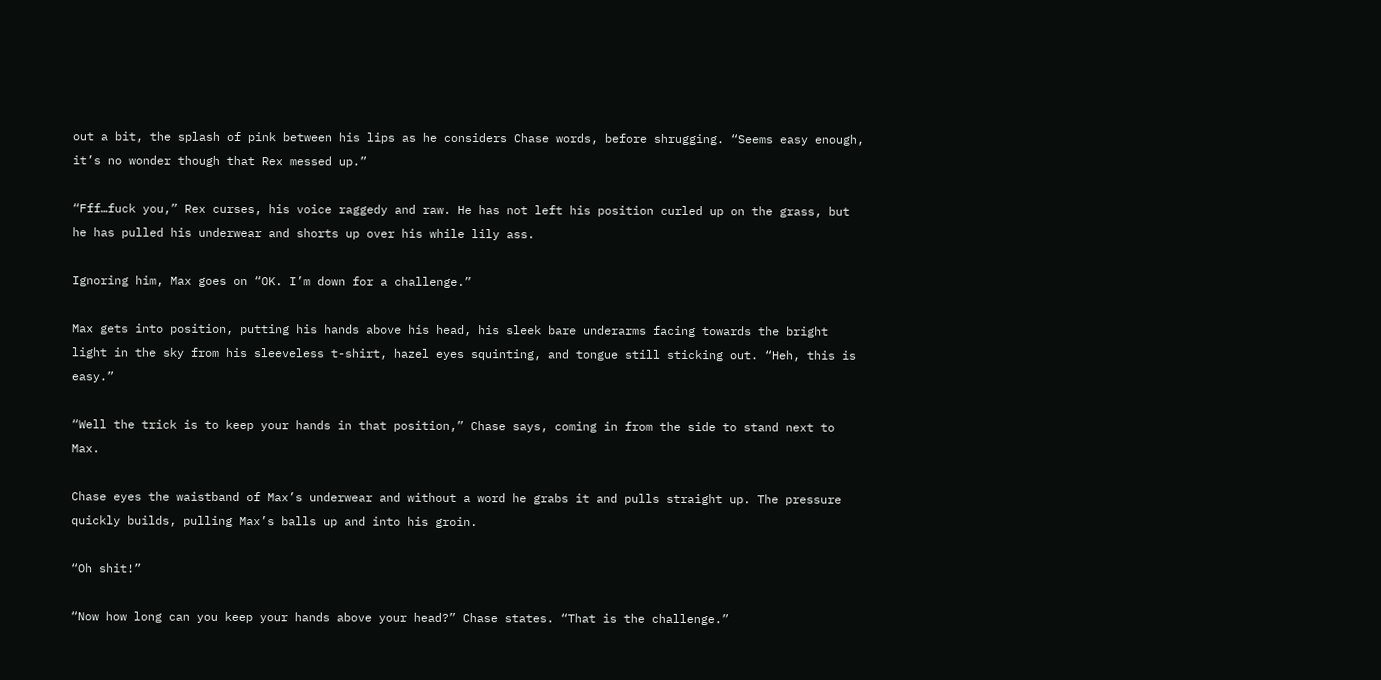out a bit, the splash of pink between his lips as he considers Chase words, before shrugging. “Seems easy enough, it’s no wonder though that Rex messed up.”

“Fff…fuck you,” Rex curses, his voice raggedy and raw. He has not left his position curled up on the grass, but he has pulled his underwear and shorts up over his while lily ass.

Ignoring him, Max goes on “OK. I’m down for a challenge.”

Max gets into position, putting his hands above his head, his sleek bare underarms facing towards the bright light in the sky from his sleeveless t-shirt, hazel eyes squinting, and tongue still sticking out. “Heh, this is easy.”

“Well the trick is to keep your hands in that position,” Chase says, coming in from the side to stand next to Max.

Chase eyes the waistband of Max’s underwear and without a word he grabs it and pulls straight up. The pressure quickly builds, pulling Max’s balls up and into his groin.

“Oh shit!”

“Now how long can you keep your hands above your head?” Chase states. “That is the challenge.”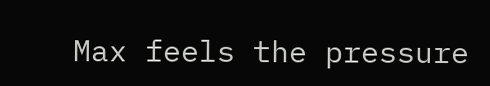Max feels the pressure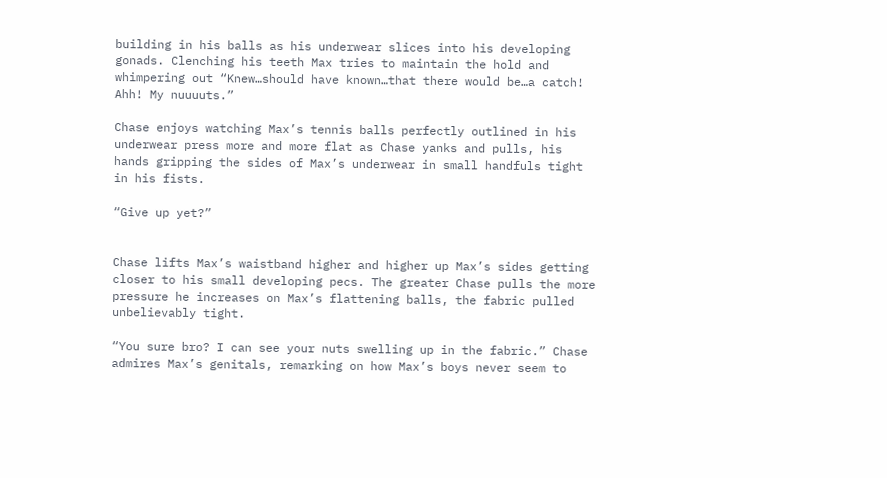building in his balls as his underwear slices into his developing gonads. Clenching his teeth Max tries to maintain the hold and whimpering out “Knew…should have known…that there would be…a catch! Ahh! My nuuuuts.”

Chase enjoys watching Max’s tennis balls perfectly outlined in his underwear press more and more flat as Chase yanks and pulls, his hands gripping the sides of Max’s underwear in small handfuls tight in his fists.

“Give up yet?”


Chase lifts Max’s waistband higher and higher up Max’s sides getting closer to his small developing pecs. The greater Chase pulls the more pressure he increases on Max’s flattening balls, the fabric pulled unbelievably tight.

“You sure bro? I can see your nuts swelling up in the fabric.” Chase admires Max’s genitals, remarking on how Max’s boys never seem to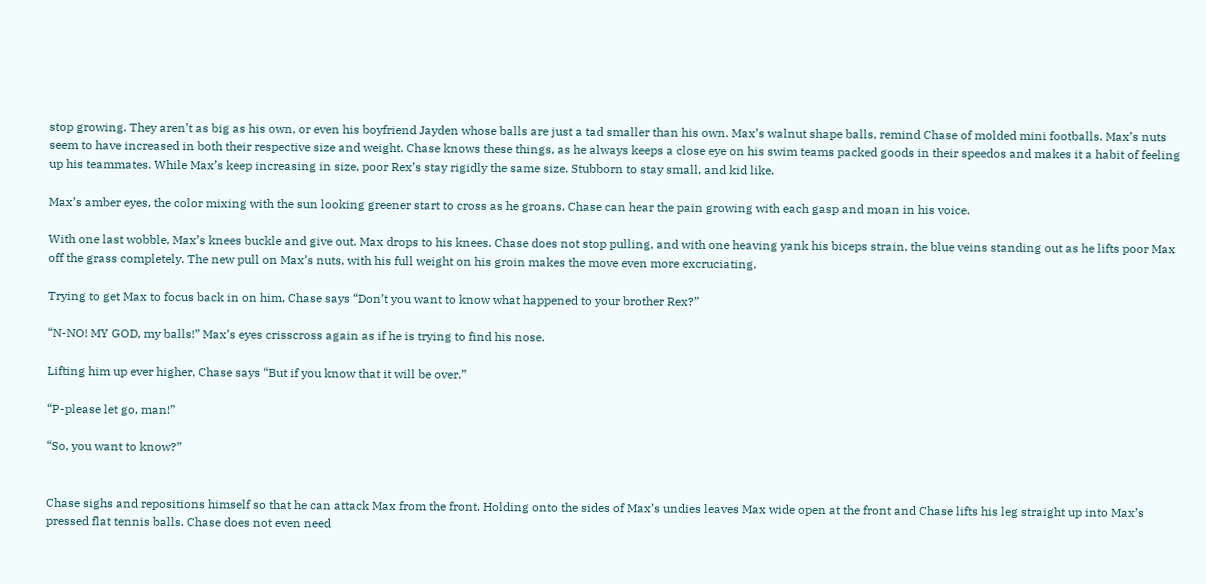stop growing. They aren’t as big as his own, or even his boyfriend Jayden whose balls are just a tad smaller than his own. Max’s walnut shape balls, remind Chase of molded mini footballs. Max’s nuts seem to have increased in both their respective size and weight. Chase knows these things, as he always keeps a close eye on his swim teams packed goods in their speedos and makes it a habit of feeling up his teammates. While Max’s keep increasing in size, poor Rex’s stay rigidly the same size. Stubborn to stay small, and kid like.

Max’s amber eyes, the color mixing with the sun looking greener start to cross as he groans. Chase can hear the pain growing with each gasp and moan in his voice.

With one last wobble, Max’s knees buckle and give out. Max drops to his knees. Chase does not stop pulling, and with one heaving yank his biceps strain, the blue veins standing out as he lifts poor Max off the grass completely. The new pull on Max’s nuts, with his full weight on his groin makes the move even more excruciating.

Trying to get Max to focus back in on him, Chase says “Don’t you want to know what happened to your brother Rex?”

“N-NO! MY GOD, my balls!” Max’s eyes crisscross again as if he is trying to find his nose.

Lifting him up ever higher, Chase says “But if you know that it will be over.”

“P-please let go, man!”

“So, you want to know?”


Chase sighs and repositions himself so that he can attack Max from the front. Holding onto the sides of Max’s undies leaves Max wide open at the front and Chase lifts his leg straight up into Max’s pressed flat tennis balls. Chase does not even need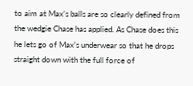to aim at Max’s balls are so clearly defined from the wedgie Chase has applied. As Chase does this he lets go of Max’s underwear so that he drops straight down with the full force of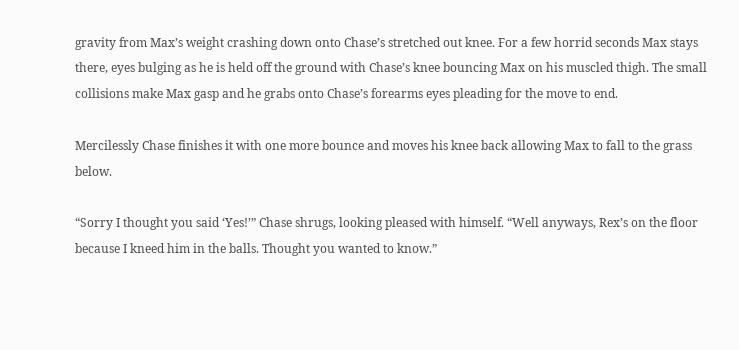gravity from Max’s weight crashing down onto Chase’s stretched out knee. For a few horrid seconds Max stays there, eyes bulging as he is held off the ground with Chase’s knee bouncing Max on his muscled thigh. The small collisions make Max gasp and he grabs onto Chase’s forearms eyes pleading for the move to end.

Mercilessly Chase finishes it with one more bounce and moves his knee back allowing Max to fall to the grass below.

“Sorry I thought you said ‘Yes!’” Chase shrugs, looking pleased with himself. “Well anyways, Rex’s on the floor because I kneed him in the balls. Thought you wanted to know.”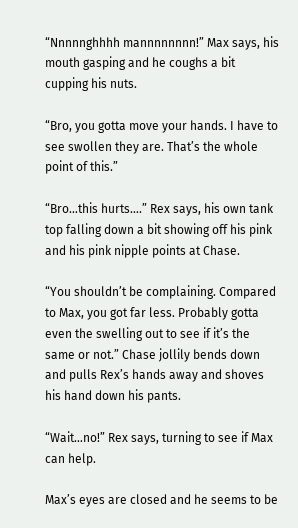“Nnnnnghhhh mannnnnnnn!” Max says, his mouth gasping and he coughs a bit cupping his nuts.

“Bro, you gotta move your hands. I have to see swollen they are. That’s the whole point of this.”

“Bro…this hurts….” Rex says, his own tank top falling down a bit showing off his pink and his pink nipple points at Chase.

“You shouldn’t be complaining. Compared to Max, you got far less. Probably gotta even the swelling out to see if it’s the same or not.” Chase jollily bends down and pulls Rex’s hands away and shoves his hand down his pants.

“Wait…no!” Rex says, turning to see if Max can help.

Max’s eyes are closed and he seems to be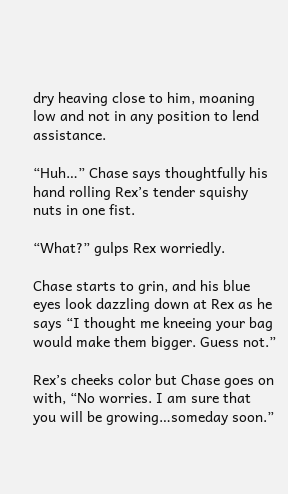dry heaving close to him, moaning low and not in any position to lend assistance.

“Huh…” Chase says thoughtfully his hand rolling Rex’s tender squishy nuts in one fist.

“What?” gulps Rex worriedly.

Chase starts to grin, and his blue eyes look dazzling down at Rex as he says “I thought me kneeing your bag would make them bigger. Guess not.”

Rex’s cheeks color but Chase goes on with, “No worries. I am sure that you will be growing…someday soon.”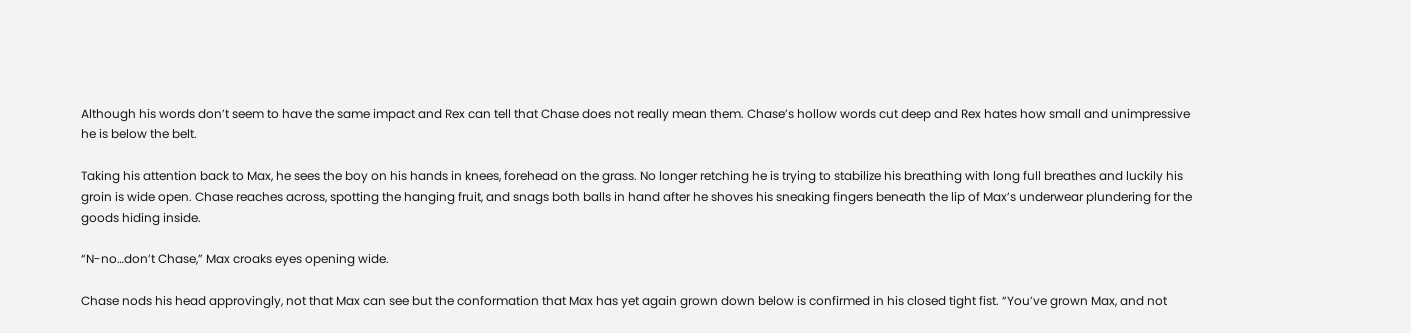Although his words don’t seem to have the same impact and Rex can tell that Chase does not really mean them. Chase’s hollow words cut deep and Rex hates how small and unimpressive he is below the belt.

Taking his attention back to Max, he sees the boy on his hands in knees, forehead on the grass. No longer retching he is trying to stabilize his breathing with long full breathes and luckily his groin is wide open. Chase reaches across, spotting the hanging fruit, and snags both balls in hand after he shoves his sneaking fingers beneath the lip of Max’s underwear plundering for the goods hiding inside.

“N-no…don’t Chase,” Max croaks eyes opening wide.

Chase nods his head approvingly, not that Max can see but the conformation that Max has yet again grown down below is confirmed in his closed tight fist. “You’ve grown Max, and not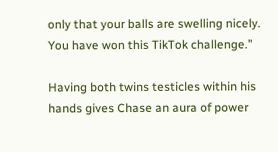only that your balls are swelling nicely. You have won this TikTok challenge.”

Having both twins testicles within his hands gives Chase an aura of power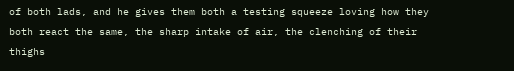of both lads, and he gives them both a testing squeeze loving how they both react the same, the sharp intake of air, the clenching of their thighs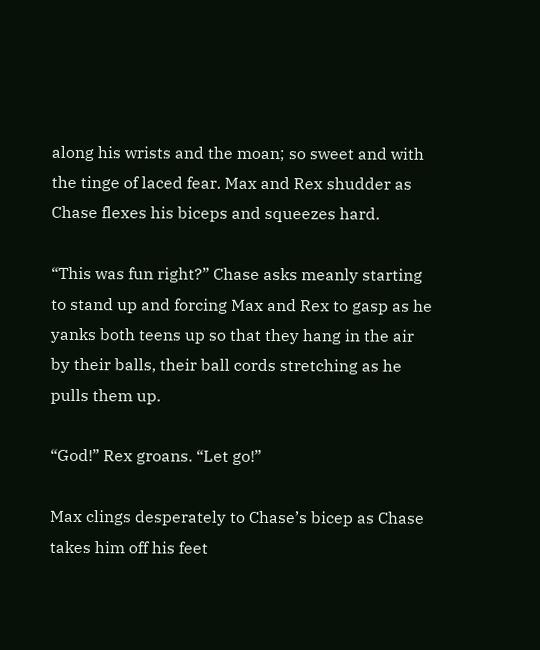along his wrists and the moan; so sweet and with the tinge of laced fear. Max and Rex shudder as Chase flexes his biceps and squeezes hard.

“This was fun right?” Chase asks meanly starting to stand up and forcing Max and Rex to gasp as he yanks both teens up so that they hang in the air by their balls, their ball cords stretching as he pulls them up.

“God!” Rex groans. “Let go!”

Max clings desperately to Chase’s bicep as Chase takes him off his feet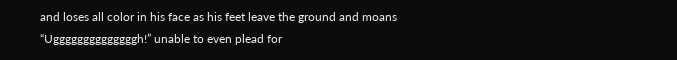and loses all color in his face as his feet leave the ground and moans “Uggggggggggggggh!” unable to even plead for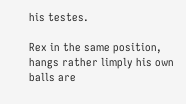his testes.

Rex in the same position, hangs rather limply his own balls are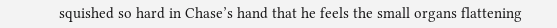squished so hard in Chase’s hand that he feels the small organs flattening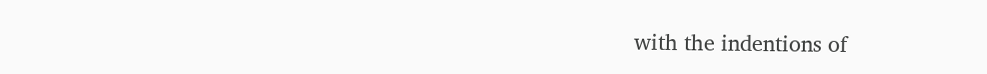with the indentions of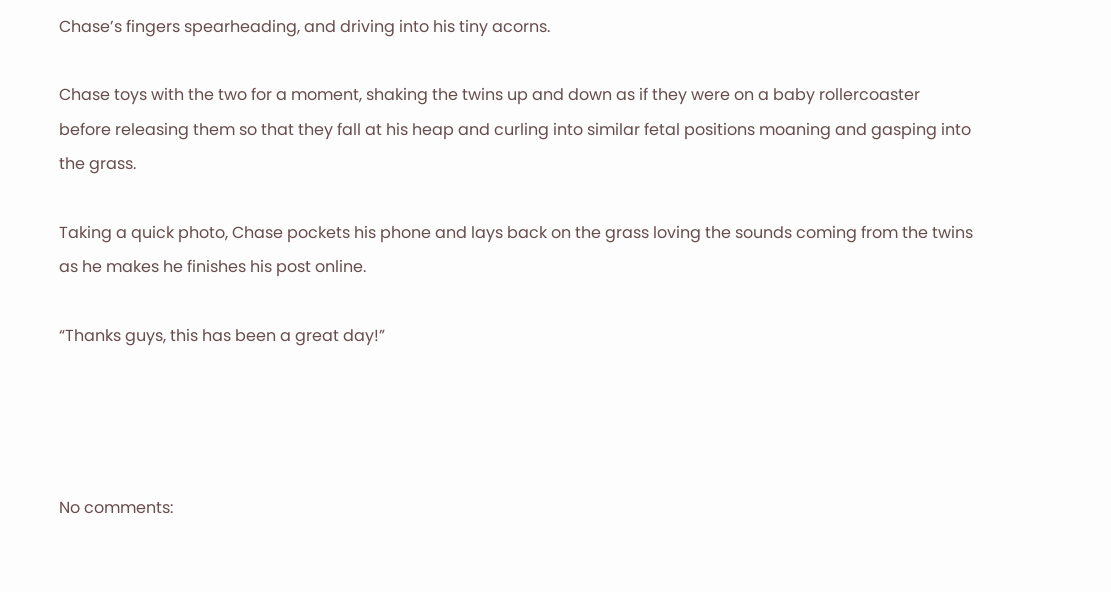Chase’s fingers spearheading, and driving into his tiny acorns.

Chase toys with the two for a moment, shaking the twins up and down as if they were on a baby rollercoaster before releasing them so that they fall at his heap and curling into similar fetal positions moaning and gasping into the grass.

Taking a quick photo, Chase pockets his phone and lays back on the grass loving the sounds coming from the twins as he makes he finishes his post online.

“Thanks guys, this has been a great day!”




No comments: